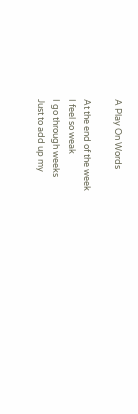A Play On Words

At the end of the week
I feel so weak
I go through weeks
Just to add up my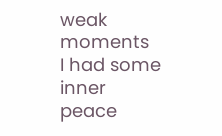weak moments
I had some inner peace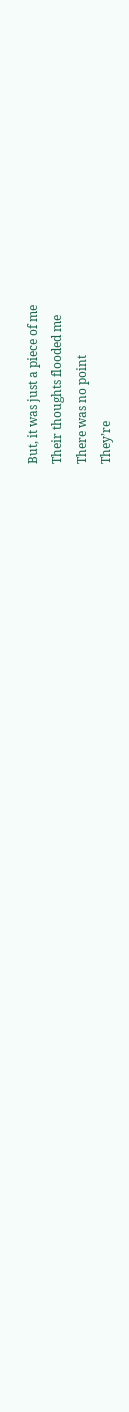But, it was just a piece of me
Their thoughts flooded me
There was no point
They’re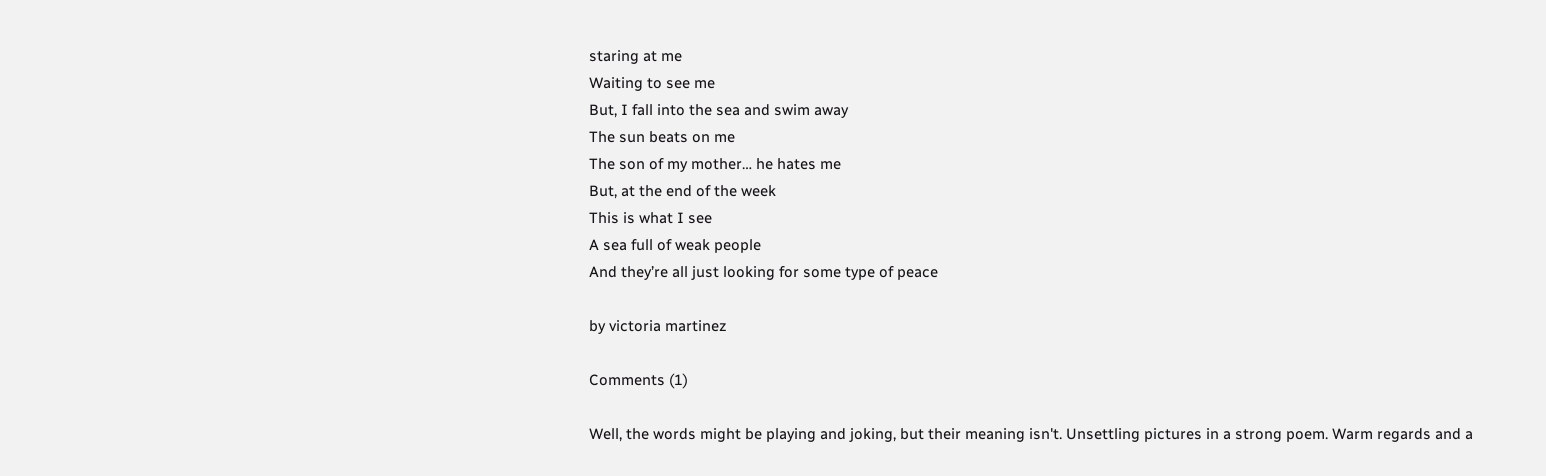staring at me
Waiting to see me
But, I fall into the sea and swim away
The sun beats on me
The son of my mother… he hates me
But, at the end of the week
This is what I see
A sea full of weak people
And they’re all just looking for some type of peace

by victoria martinez

Comments (1)

Well, the words might be playing and joking, but their meaning isn't. Unsettling pictures in a strong poem. Warm regards and a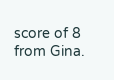score of 8 from Gina.